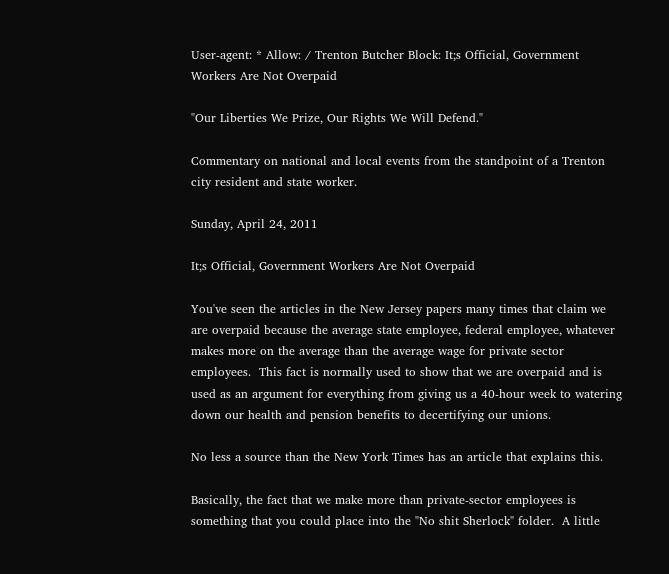User-agent: * Allow: / Trenton Butcher Block: It;s Official, Government Workers Are Not Overpaid

"Our Liberties We Prize, Our Rights We Will Defend."

Commentary on national and local events from the standpoint of a Trenton city resident and state worker.

Sunday, April 24, 2011

It;s Official, Government Workers Are Not Overpaid

You've seen the articles in the New Jersey papers many times that claim we are overpaid because the average state employee, federal employee, whatever makes more on the average than the average wage for private sector employees.  This fact is normally used to show that we are overpaid and is used as an argument for everything from giving us a 40-hour week to watering down our health and pension benefits to decertifying our unions.

No less a source than the New York Times has an article that explains this.

Basically, the fact that we make more than private-sector employees is something that you could place into the "No shit Sherlock" folder.  A little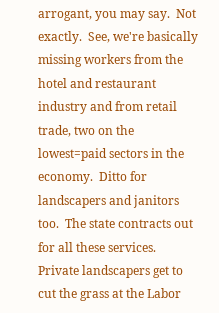arrogant, you may say.  Not exactly.  See, we're basically missing workers from the hotel and restaurant industry and from retail trade, two on the lowest=paid sectors in the economy.  Ditto for landscapers and janitors too.  The state contracts out for all these services.  Private landscapers get to cut the grass at the Labor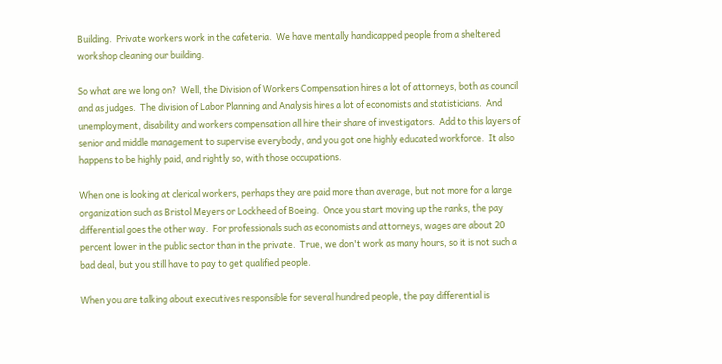Building.  Private workers work in the cafeteria.  We have mentally handicapped people from a sheltered workshop cleaning our building.

So what are we long on?  Well, the Division of Workers Compensation hires a lot of attorneys, both as council and as judges.  The division of Labor Planning and Analysis hires a lot of economists and statisticians.  And unemployment, disability and workers compensation all hire their share of investigators.  Add to this layers of senior and middle management to supervise everybody, and you got one highly educated workforce.  It also happens to be highly paid, and rightly so, with those occupations.

When one is looking at clerical workers, perhaps they are paid more than average, but not more for a large organization such as Bristol Meyers or Lockheed of Boeing.  Once you start moving up the ranks, the pay differential goes the other way.  For professionals such as economists and attorneys, wages are about 20 percent lower in the public sector than in the private.  True, we don't work as many hours, so it is not such a bad deal, but you still have to pay to get qualified people.

When you are talking about executives responsible for several hundred people, the pay differential is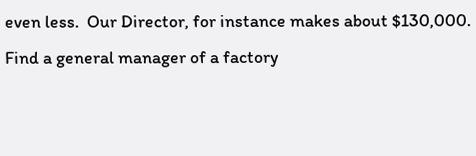even less.  Our Director, for instance makes about $130,000.  Find a general manager of a factory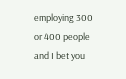employing 300 or 400 people and I bet you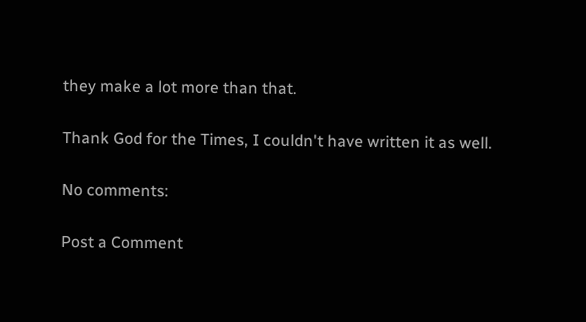they make a lot more than that.

Thank God for the Times, I couldn't have written it as well.

No comments:

Post a Comment